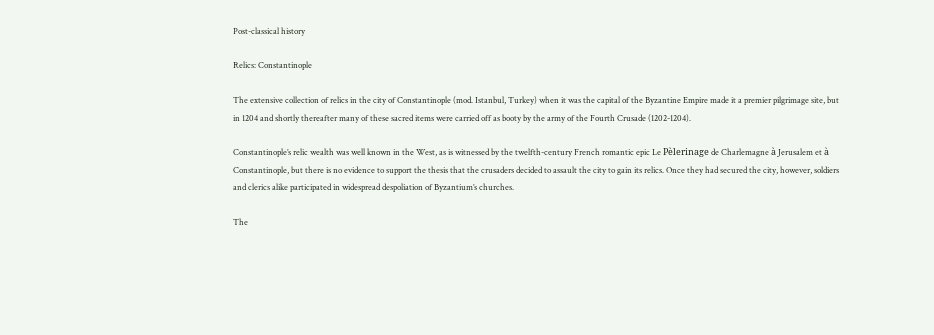Post-classical history

Relics: Constantinople

The extensive collection of relics in the city of Constantinople (mod. Istanbul, Turkey) when it was the capital of the Byzantine Empire made it a premier pilgrimage site, but in 1204 and shortly thereafter many of these sacred items were carried off as booty by the army of the Fourth Crusade (1202-1204).

Constantinople’s relic wealth was well known in the West, as is witnessed by the twelfth-century French romantic epic Le Pèlerinage de Charlemagne à Jerusalem et à Constantinople, but there is no evidence to support the thesis that the crusaders decided to assault the city to gain its relics. Once they had secured the city, however, soldiers and clerics alike participated in widespread despoliation of Byzantium’s churches.

The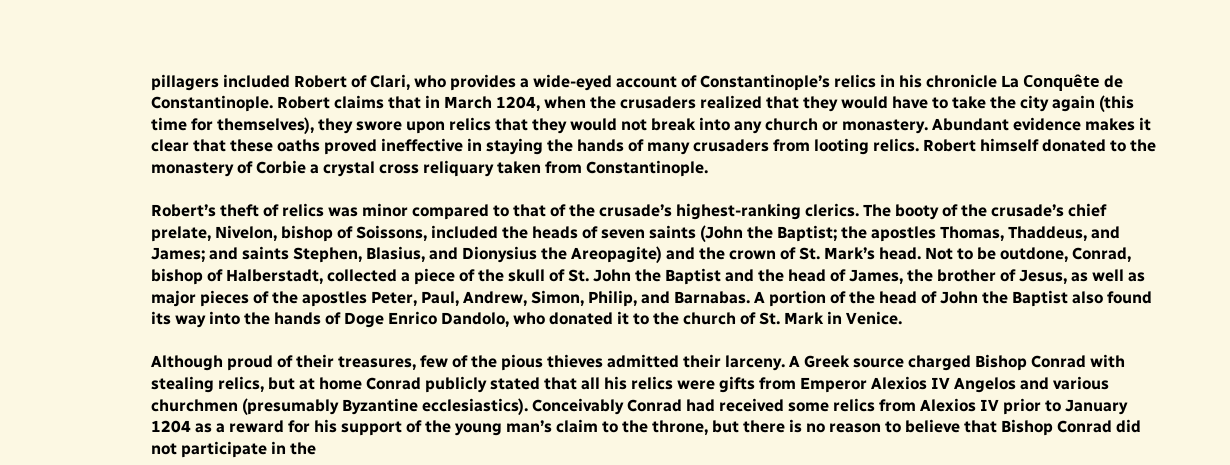pillagers included Robert of Clari, who provides a wide-eyed account of Constantinople’s relics in his chronicle La Conquête de Constantinople. Robert claims that in March 1204, when the crusaders realized that they would have to take the city again (this time for themselves), they swore upon relics that they would not break into any church or monastery. Abundant evidence makes it clear that these oaths proved ineffective in staying the hands of many crusaders from looting relics. Robert himself donated to the monastery of Corbie a crystal cross reliquary taken from Constantinople.

Robert’s theft of relics was minor compared to that of the crusade’s highest-ranking clerics. The booty of the crusade’s chief prelate, Nivelon, bishop of Soissons, included the heads of seven saints (John the Baptist; the apostles Thomas, Thaddeus, and James; and saints Stephen, Blasius, and Dionysius the Areopagite) and the crown of St. Mark’s head. Not to be outdone, Conrad, bishop of Halberstadt, collected a piece of the skull of St. John the Baptist and the head of James, the brother of Jesus, as well as major pieces of the apostles Peter, Paul, Andrew, Simon, Philip, and Barnabas. A portion of the head of John the Baptist also found its way into the hands of Doge Enrico Dandolo, who donated it to the church of St. Mark in Venice.

Although proud of their treasures, few of the pious thieves admitted their larceny. A Greek source charged Bishop Conrad with stealing relics, but at home Conrad publicly stated that all his relics were gifts from Emperor Alexios IV Angelos and various churchmen (presumably Byzantine ecclesiastics). Conceivably Conrad had received some relics from Alexios IV prior to January 1204 as a reward for his support of the young man’s claim to the throne, but there is no reason to believe that Bishop Conrad did not participate in the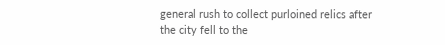general rush to collect purloined relics after the city fell to the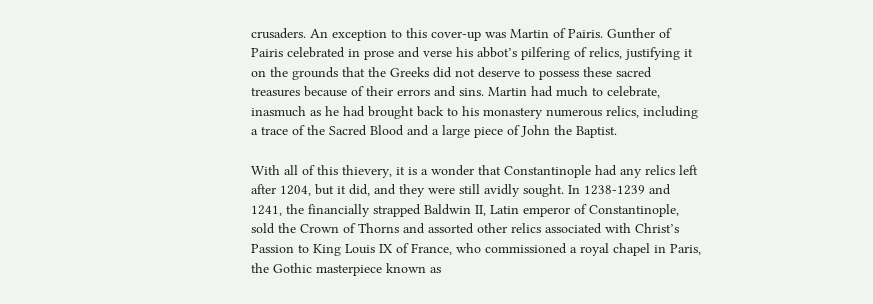crusaders. An exception to this cover-up was Martin of Pairis. Gunther of Pairis celebrated in prose and verse his abbot’s pilfering of relics, justifying it on the grounds that the Greeks did not deserve to possess these sacred treasures because of their errors and sins. Martin had much to celebrate, inasmuch as he had brought back to his monastery numerous relics, including a trace of the Sacred Blood and a large piece of John the Baptist.

With all of this thievery, it is a wonder that Constantinople had any relics left after 1204, but it did, and they were still avidly sought. In 1238-1239 and 1241, the financially strapped Baldwin II, Latin emperor of Constantinople, sold the Crown of Thorns and assorted other relics associated with Christ’s Passion to King Louis IX of France, who commissioned a royal chapel in Paris, the Gothic masterpiece known as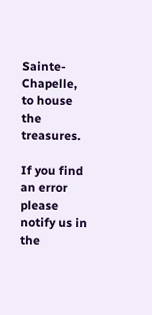Sainte-Chapelle, to house the treasures.

If you find an error please notify us in the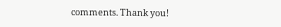comments. Thank you!